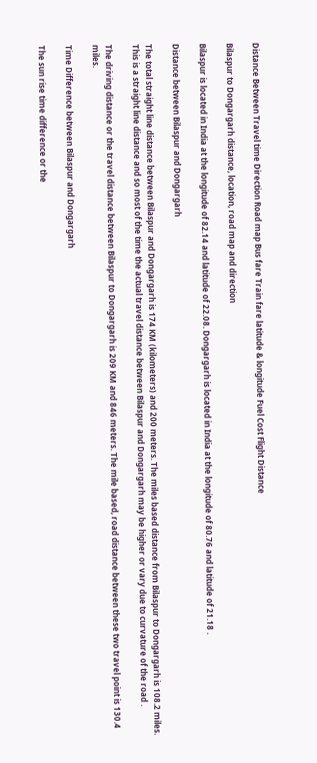Distance Between Travel time Direction Road map Bus fare Train fare latitude & longitude Fuel Cost Flight Distance

Bilaspur to Dongargarh distance, location, road map and direction

Bilaspur is located in India at the longitude of 82.14 and latitude of 22.08. Dongargarh is located in India at the longitude of 80.76 and latitude of 21.18 .

Distance between Bilaspur and Dongargarh

The total straight line distance between Bilaspur and Dongargarh is 174 KM (kilometers) and 200 meters. The miles based distance from Bilaspur to Dongargarh is 108.2 miles. This is a straight line distance and so most of the time the actual travel distance between Bilaspur and Dongargarh may be higher or vary due to curvature of the road .

The driving distance or the travel distance between Bilaspur to Dongargarh is 209 KM and 846 meters. The mile based, road distance between these two travel point is 130.4 miles.

Time Difference between Bilaspur and Dongargarh

The sun rise time difference or the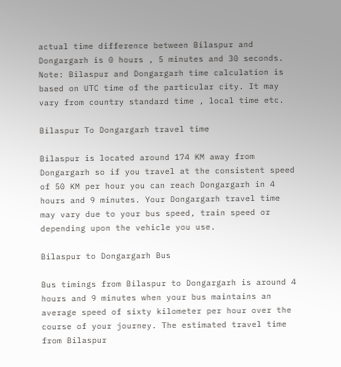actual time difference between Bilaspur and Dongargarh is 0 hours , 5 minutes and 30 seconds. Note: Bilaspur and Dongargarh time calculation is based on UTC time of the particular city. It may vary from country standard time , local time etc.

Bilaspur To Dongargarh travel time

Bilaspur is located around 174 KM away from Dongargarh so if you travel at the consistent speed of 50 KM per hour you can reach Dongargarh in 4 hours and 9 minutes. Your Dongargarh travel time may vary due to your bus speed, train speed or depending upon the vehicle you use.

Bilaspur to Dongargarh Bus

Bus timings from Bilaspur to Dongargarh is around 4 hours and 9 minutes when your bus maintains an average speed of sixty kilometer per hour over the course of your journey. The estimated travel time from Bilaspur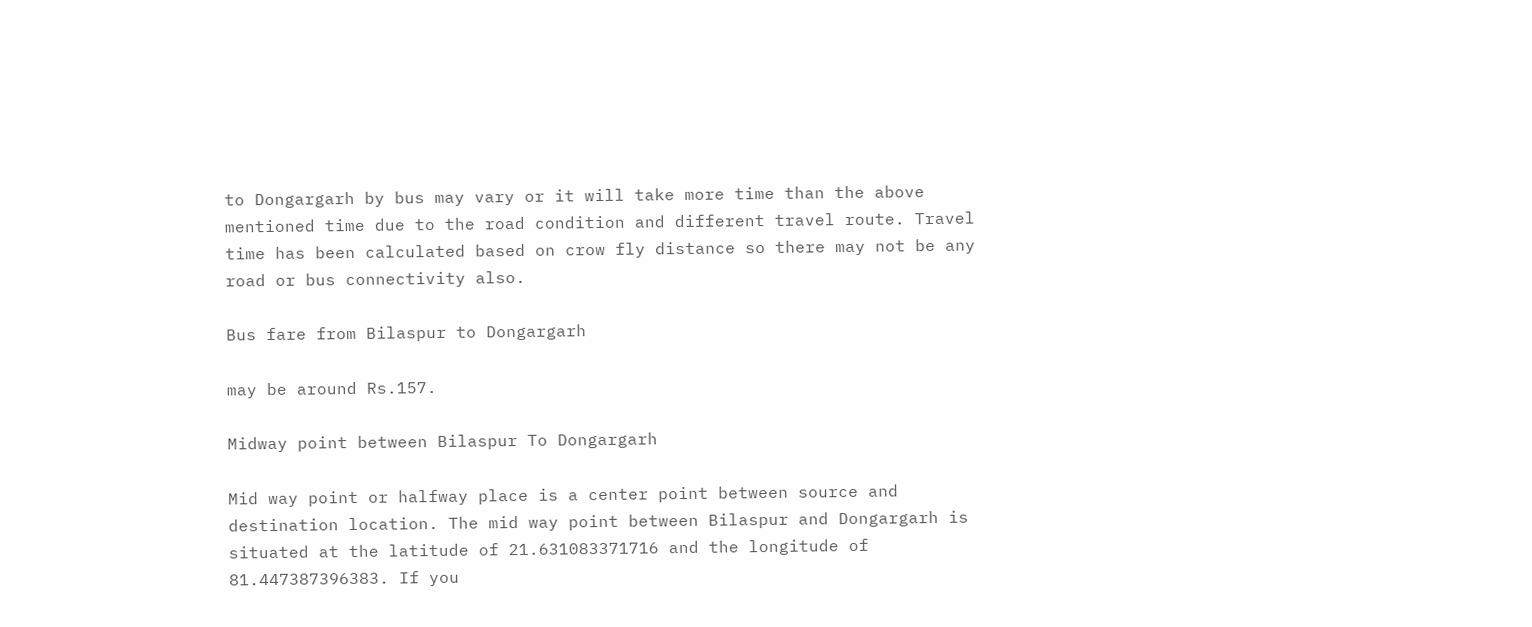to Dongargarh by bus may vary or it will take more time than the above mentioned time due to the road condition and different travel route. Travel time has been calculated based on crow fly distance so there may not be any road or bus connectivity also.

Bus fare from Bilaspur to Dongargarh

may be around Rs.157.

Midway point between Bilaspur To Dongargarh

Mid way point or halfway place is a center point between source and destination location. The mid way point between Bilaspur and Dongargarh is situated at the latitude of 21.631083371716 and the longitude of 81.447387396383. If you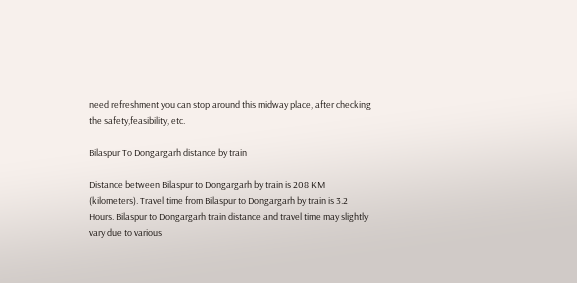need refreshment you can stop around this midway place, after checking the safety,feasibility, etc.

Bilaspur To Dongargarh distance by train

Distance between Bilaspur to Dongargarh by train is 208 KM (kilometers). Travel time from Bilaspur to Dongargarh by train is 3.2 Hours. Bilaspur to Dongargarh train distance and travel time may slightly vary due to various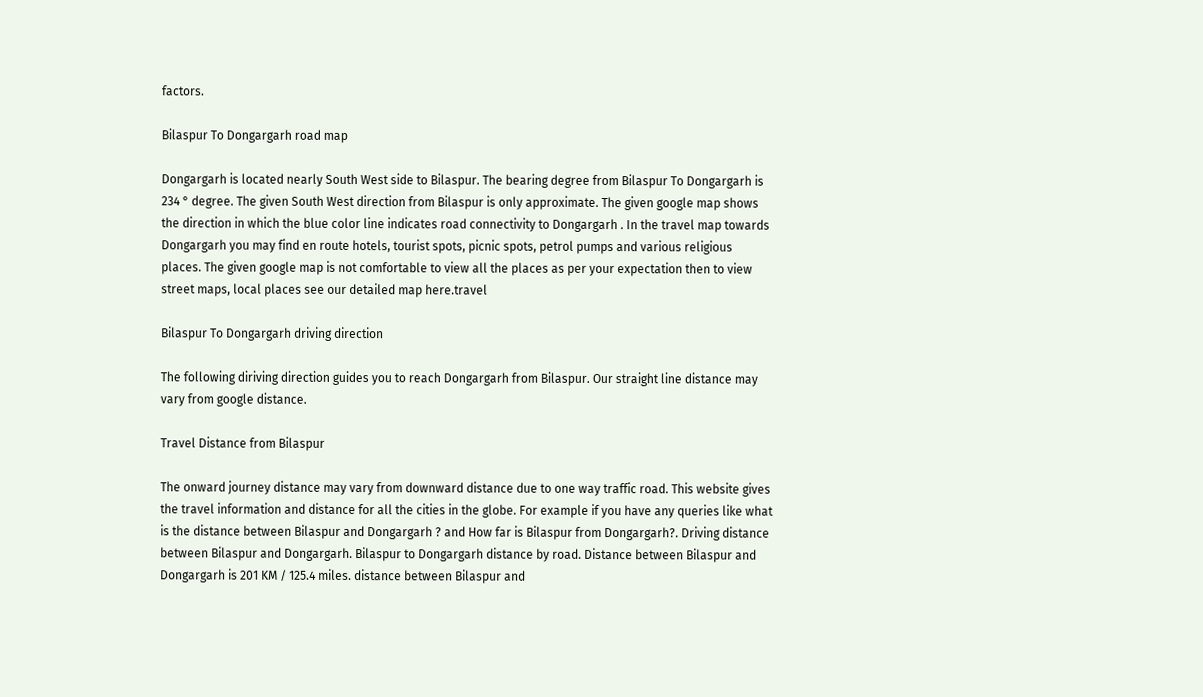factors.

Bilaspur To Dongargarh road map

Dongargarh is located nearly South West side to Bilaspur. The bearing degree from Bilaspur To Dongargarh is 234 ° degree. The given South West direction from Bilaspur is only approximate. The given google map shows the direction in which the blue color line indicates road connectivity to Dongargarh . In the travel map towards Dongargarh you may find en route hotels, tourist spots, picnic spots, petrol pumps and various religious places. The given google map is not comfortable to view all the places as per your expectation then to view street maps, local places see our detailed map here.travel

Bilaspur To Dongargarh driving direction

The following diriving direction guides you to reach Dongargarh from Bilaspur. Our straight line distance may vary from google distance.

Travel Distance from Bilaspur

The onward journey distance may vary from downward distance due to one way traffic road. This website gives the travel information and distance for all the cities in the globe. For example if you have any queries like what is the distance between Bilaspur and Dongargarh ? and How far is Bilaspur from Dongargarh?. Driving distance between Bilaspur and Dongargarh. Bilaspur to Dongargarh distance by road. Distance between Bilaspur and Dongargarh is 201 KM / 125.4 miles. distance between Bilaspur and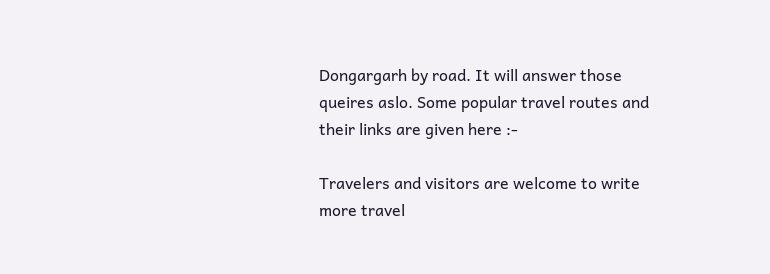Dongargarh by road. It will answer those queires aslo. Some popular travel routes and their links are given here :-

Travelers and visitors are welcome to write more travel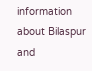information about Bilaspur and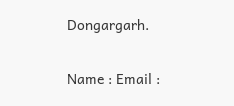Dongargarh.

Name : Email :